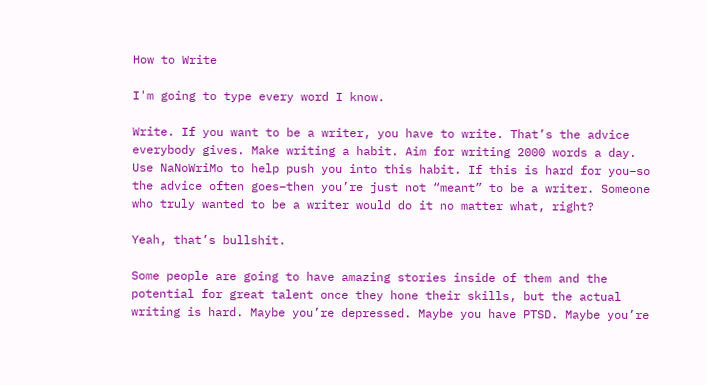How to Write

I'm going to type every word I know.

Write. If you want to be a writer, you have to write. That’s the advice everybody gives. Make writing a habit. Aim for writing 2000 words a day. Use NaNoWriMo to help push you into this habit. If this is hard for you–so the advice often goes–then you’re just not “meant” to be a writer. Someone who truly wanted to be a writer would do it no matter what, right?

Yeah, that’s bullshit.

Some people are going to have amazing stories inside of them and the potential for great talent once they hone their skills, but the actual writing is hard. Maybe you’re depressed. Maybe you have PTSD. Maybe you’re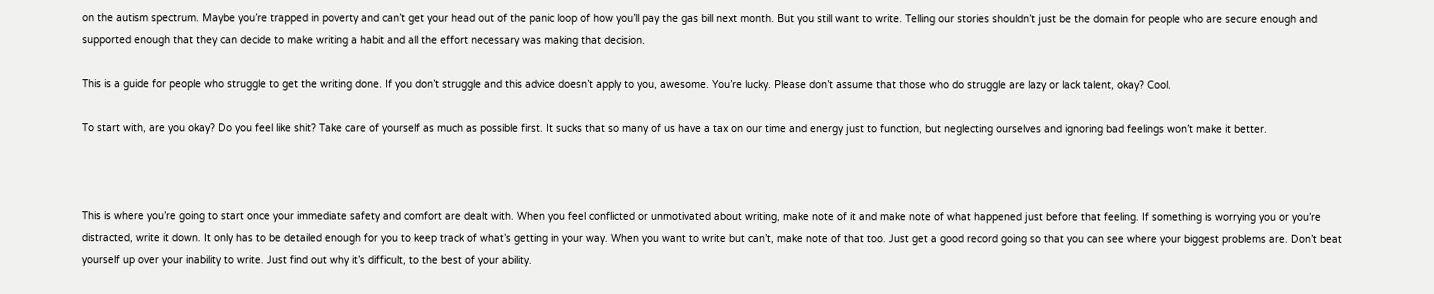on the autism spectrum. Maybe you’re trapped in poverty and can’t get your head out of the panic loop of how you’ll pay the gas bill next month. But you still want to write. Telling our stories shouldn’t just be the domain for people who are secure enough and supported enough that they can decide to make writing a habit and all the effort necessary was making that decision.

This is a guide for people who struggle to get the writing done. If you don’t struggle and this advice doesn’t apply to you, awesome. You’re lucky. Please don’t assume that those who do struggle are lazy or lack talent, okay? Cool.

To start with, are you okay? Do you feel like shit? Take care of yourself as much as possible first. It sucks that so many of us have a tax on our time and energy just to function, but neglecting ourselves and ignoring bad feelings won’t make it better.



This is where you’re going to start once your immediate safety and comfort are dealt with. When you feel conflicted or unmotivated about writing, make note of it and make note of what happened just before that feeling. If something is worrying you or you’re distracted, write it down. It only has to be detailed enough for you to keep track of what’s getting in your way. When you want to write but can’t, make note of that too. Just get a good record going so that you can see where your biggest problems are. Don’t beat yourself up over your inability to write. Just find out why it’s difficult, to the best of your ability.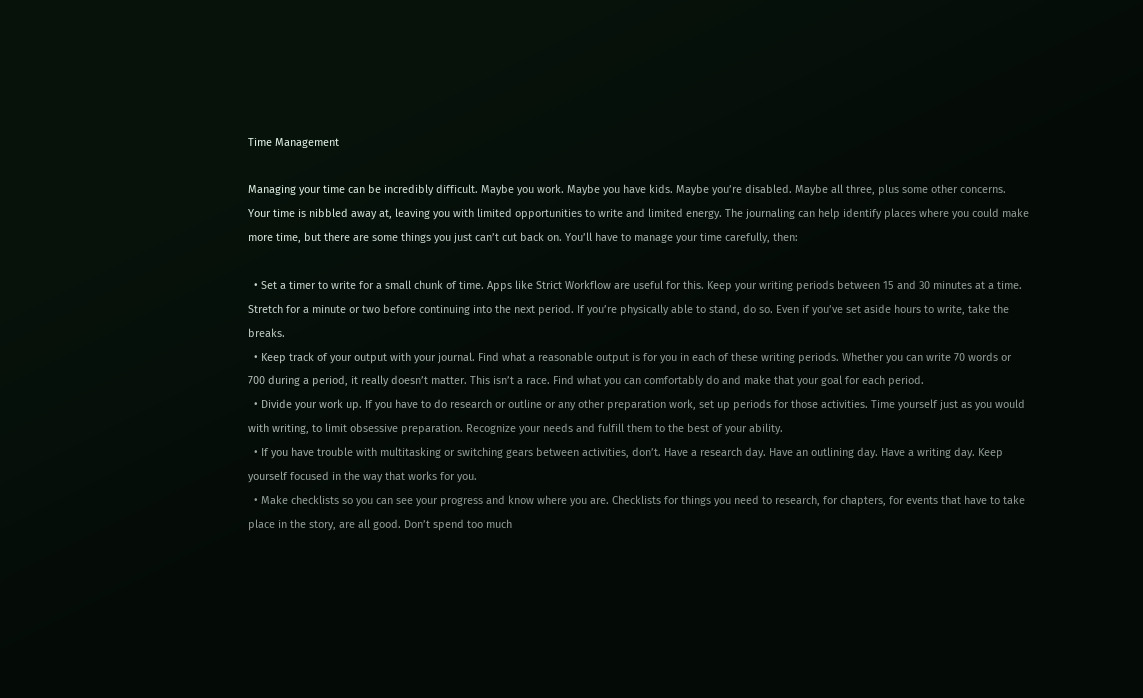Time Management

Managing your time can be incredibly difficult. Maybe you work. Maybe you have kids. Maybe you’re disabled. Maybe all three, plus some other concerns. Your time is nibbled away at, leaving you with limited opportunities to write and limited energy. The journaling can help identify places where you could make more time, but there are some things you just can’t cut back on. You’ll have to manage your time carefully, then:

  • Set a timer to write for a small chunk of time. Apps like Strict Workflow are useful for this. Keep your writing periods between 15 and 30 minutes at a time. Stretch for a minute or two before continuing into the next period. If you’re physically able to stand, do so. Even if you’ve set aside hours to write, take the breaks.
  • Keep track of your output with your journal. Find what a reasonable output is for you in each of these writing periods. Whether you can write 70 words or 700 during a period, it really doesn’t matter. This isn’t a race. Find what you can comfortably do and make that your goal for each period.
  • Divide your work up. If you have to do research or outline or any other preparation work, set up periods for those activities. Time yourself just as you would with writing, to limit obsessive preparation. Recognize your needs and fulfill them to the best of your ability.
  • If you have trouble with multitasking or switching gears between activities, don’t. Have a research day. Have an outlining day. Have a writing day. Keep yourself focused in the way that works for you.
  • Make checklists so you can see your progress and know where you are. Checklists for things you need to research, for chapters, for events that have to take place in the story, are all good. Don’t spend too much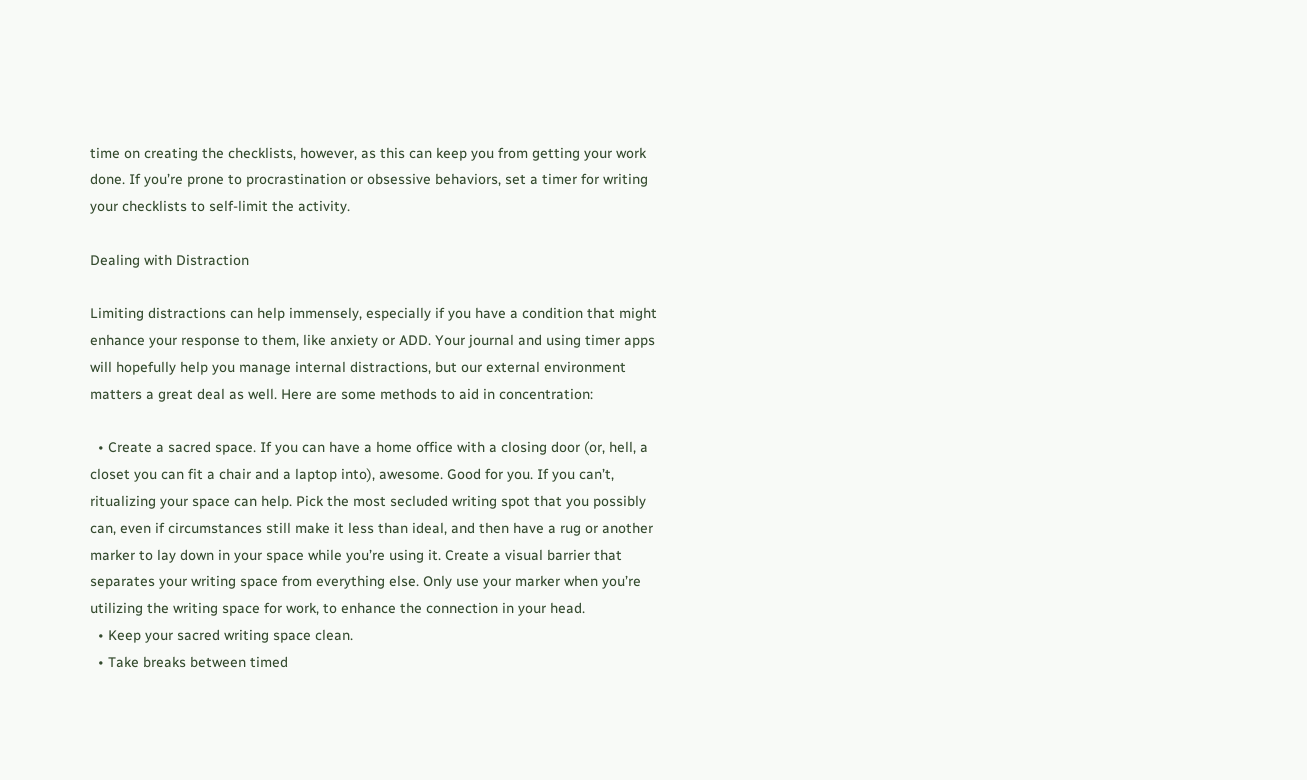time on creating the checklists, however, as this can keep you from getting your work done. If you’re prone to procrastination or obsessive behaviors, set a timer for writing your checklists to self-limit the activity.

Dealing with Distraction

Limiting distractions can help immensely, especially if you have a condition that might enhance your response to them, like anxiety or ADD. Your journal and using timer apps will hopefully help you manage internal distractions, but our external environment matters a great deal as well. Here are some methods to aid in concentration:

  • Create a sacred space. If you can have a home office with a closing door (or, hell, a closet you can fit a chair and a laptop into), awesome. Good for you. If you can’t, ritualizing your space can help. Pick the most secluded writing spot that you possibly can, even if circumstances still make it less than ideal, and then have a rug or another marker to lay down in your space while you’re using it. Create a visual barrier that separates your writing space from everything else. Only use your marker when you’re utilizing the writing space for work, to enhance the connection in your head.
  • Keep your sacred writing space clean.
  • Take breaks between timed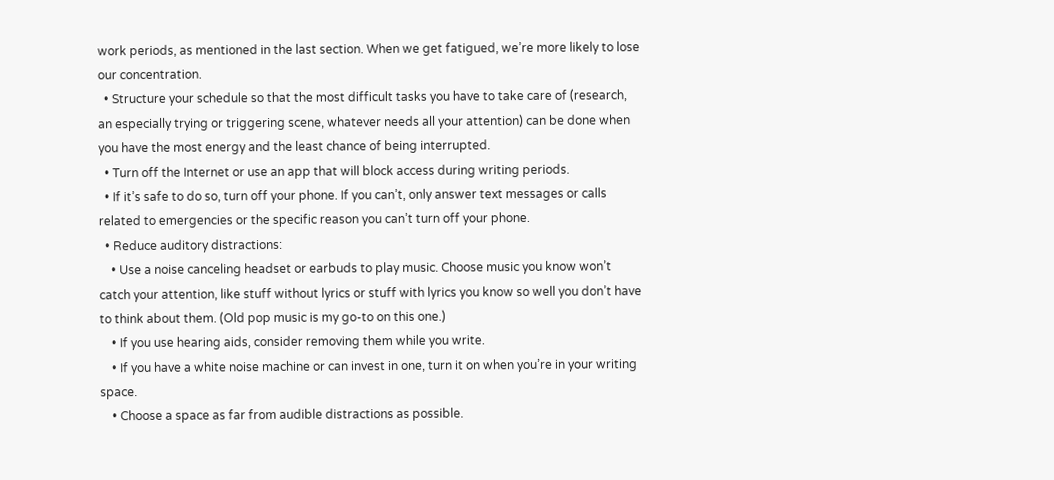work periods, as mentioned in the last section. When we get fatigued, we’re more likely to lose our concentration.
  • Structure your schedule so that the most difficult tasks you have to take care of (research, an especially trying or triggering scene, whatever needs all your attention) can be done when you have the most energy and the least chance of being interrupted.
  • Turn off the Internet or use an app that will block access during writing periods.
  • If it’s safe to do so, turn off your phone. If you can’t, only answer text messages or calls related to emergencies or the specific reason you can’t turn off your phone.
  • Reduce auditory distractions:
    • Use a noise canceling headset or earbuds to play music. Choose music you know won’t catch your attention, like stuff without lyrics or stuff with lyrics you know so well you don’t have to think about them. (Old pop music is my go-to on this one.)
    • If you use hearing aids, consider removing them while you write.
    • If you have a white noise machine or can invest in one, turn it on when you’re in your writing space.
    • Choose a space as far from audible distractions as possible.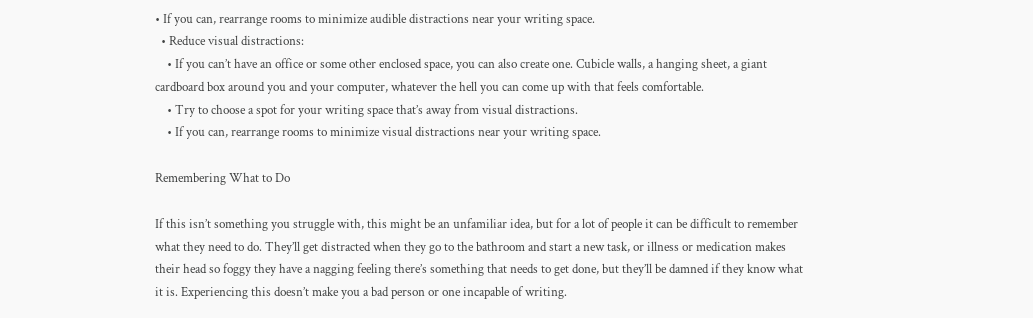• If you can, rearrange rooms to minimize audible distractions near your writing space.
  • Reduce visual distractions:
    • If you can’t have an office or some other enclosed space, you can also create one. Cubicle walls, a hanging sheet, a giant cardboard box around you and your computer, whatever the hell you can come up with that feels comfortable.
    • Try to choose a spot for your writing space that’s away from visual distractions.
    • If you can, rearrange rooms to minimize visual distractions near your writing space.

Remembering What to Do

If this isn’t something you struggle with, this might be an unfamiliar idea, but for a lot of people it can be difficult to remember what they need to do. They’ll get distracted when they go to the bathroom and start a new task, or illness or medication makes their head so foggy they have a nagging feeling there’s something that needs to get done, but they’ll be damned if they know what it is. Experiencing this doesn’t make you a bad person or one incapable of writing.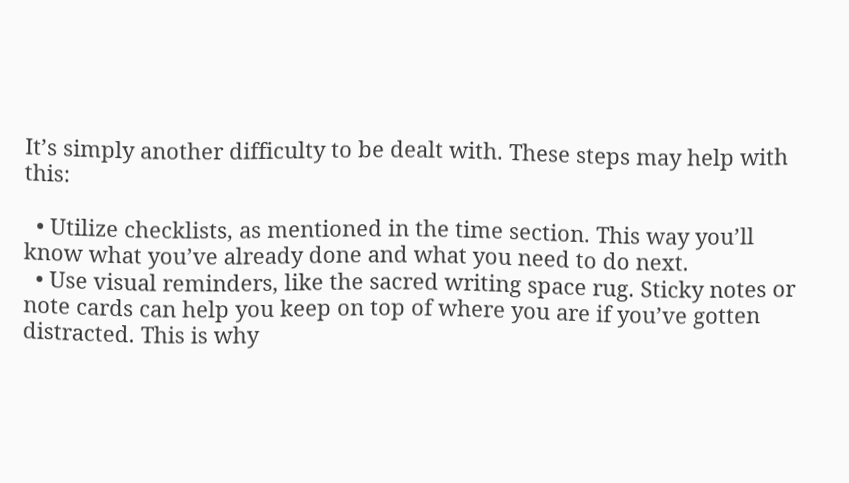It’s simply another difficulty to be dealt with. These steps may help with this:

  • Utilize checklists, as mentioned in the time section. This way you’ll know what you’ve already done and what you need to do next.
  • Use visual reminders, like the sacred writing space rug. Sticky notes or note cards can help you keep on top of where you are if you’ve gotten distracted. This is why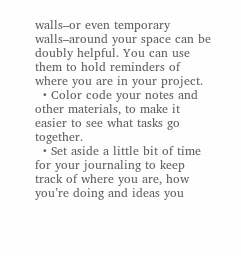walls–or even temporary walls–around your space can be doubly helpful. You can use them to hold reminders of where you are in your project.
  • Color code your notes and other materials, to make it easier to see what tasks go together.
  • Set aside a little bit of time for your journaling to keep track of where you are, how you’re doing and ideas you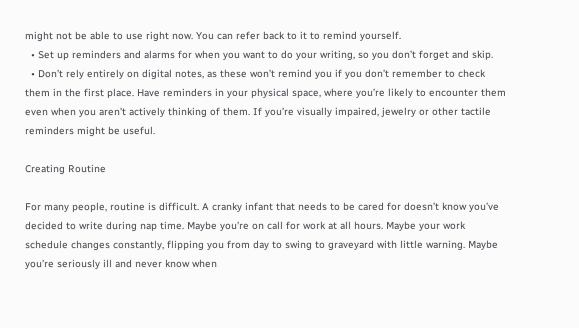might not be able to use right now. You can refer back to it to remind yourself.
  • Set up reminders and alarms for when you want to do your writing, so you don’t forget and skip.
  • Don’t rely entirely on digital notes, as these won’t remind you if you don’t remember to check them in the first place. Have reminders in your physical space, where you’re likely to encounter them even when you aren’t actively thinking of them. If you’re visually impaired, jewelry or other tactile reminders might be useful.

Creating Routine

For many people, routine is difficult. A cranky infant that needs to be cared for doesn’t know you’ve decided to write during nap time. Maybe you’re on call for work at all hours. Maybe your work schedule changes constantly, flipping you from day to swing to graveyard with little warning. Maybe you’re seriously ill and never know when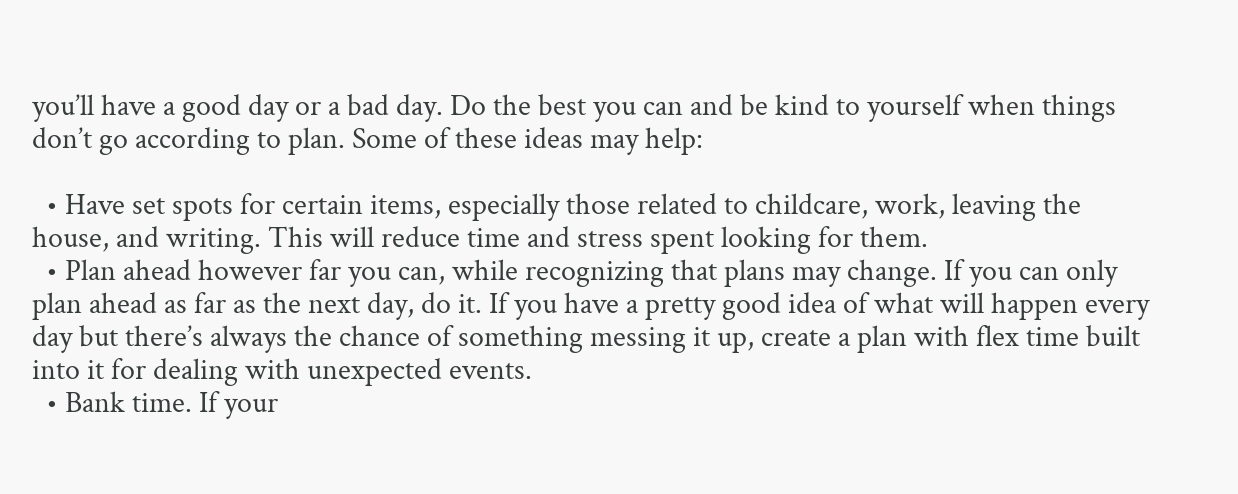you’ll have a good day or a bad day. Do the best you can and be kind to yourself when things don’t go according to plan. Some of these ideas may help:

  • Have set spots for certain items, especially those related to childcare, work, leaving the house, and writing. This will reduce time and stress spent looking for them.
  • Plan ahead however far you can, while recognizing that plans may change. If you can only plan ahead as far as the next day, do it. If you have a pretty good idea of what will happen every day but there’s always the chance of something messing it up, create a plan with flex time built into it for dealing with unexpected events.
  • Bank time. If your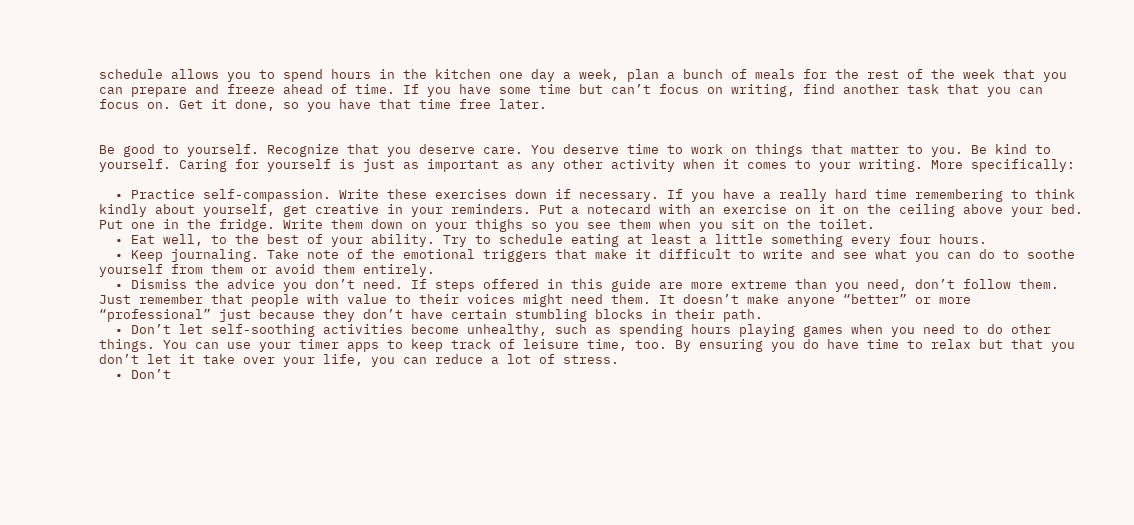schedule allows you to spend hours in the kitchen one day a week, plan a bunch of meals for the rest of the week that you can prepare and freeze ahead of time. If you have some time but can’t focus on writing, find another task that you can focus on. Get it done, so you have that time free later.


Be good to yourself. Recognize that you deserve care. You deserve time to work on things that matter to you. Be kind to yourself. Caring for yourself is just as important as any other activity when it comes to your writing. More specifically:

  • Practice self-compassion. Write these exercises down if necessary. If you have a really hard time remembering to think kindly about yourself, get creative in your reminders. Put a notecard with an exercise on it on the ceiling above your bed. Put one in the fridge. Write them down on your thighs so you see them when you sit on the toilet.
  • Eat well, to the best of your ability. Try to schedule eating at least a little something every four hours.
  • Keep journaling. Take note of the emotional triggers that make it difficult to write and see what you can do to soothe yourself from them or avoid them entirely.
  • Dismiss the advice you don’t need. If steps offered in this guide are more extreme than you need, don’t follow them. Just remember that people with value to their voices might need them. It doesn’t make anyone “better” or more “professional” just because they don’t have certain stumbling blocks in their path.
  • Don’t let self-soothing activities become unhealthy, such as spending hours playing games when you need to do other things. You can use your timer apps to keep track of leisure time, too. By ensuring you do have time to relax but that you don’t let it take over your life, you can reduce a lot of stress.
  • Don’t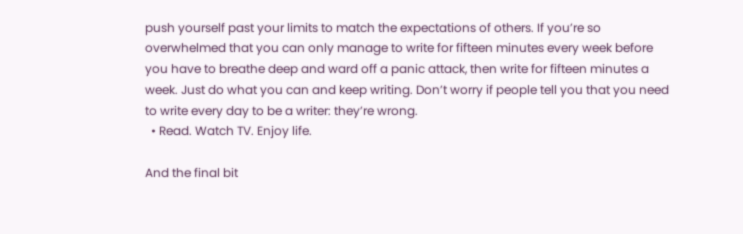push yourself past your limits to match the expectations of others. If you’re so overwhelmed that you can only manage to write for fifteen minutes every week before you have to breathe deep and ward off a panic attack, then write for fifteen minutes a week. Just do what you can and keep writing. Don’t worry if people tell you that you need to write every day to be a writer: they’re wrong.
  • Read. Watch TV. Enjoy life.

And the final bit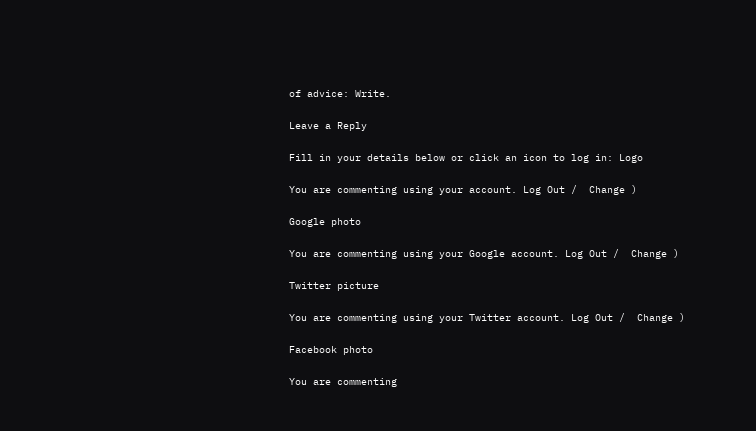of advice: Write.

Leave a Reply

Fill in your details below or click an icon to log in: Logo

You are commenting using your account. Log Out /  Change )

Google photo

You are commenting using your Google account. Log Out /  Change )

Twitter picture

You are commenting using your Twitter account. Log Out /  Change )

Facebook photo

You are commenting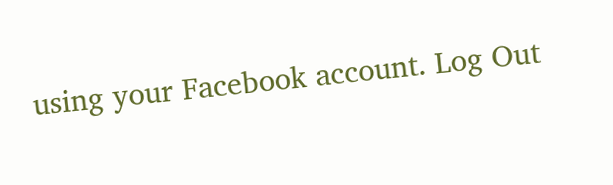using your Facebook account. Log Out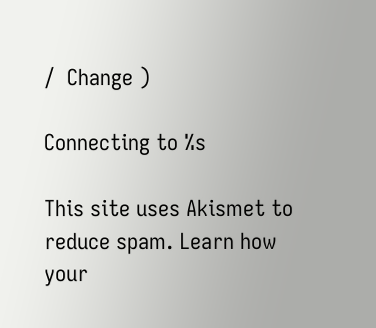/  Change )

Connecting to %s

This site uses Akismet to reduce spam. Learn how your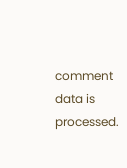comment data is processed.